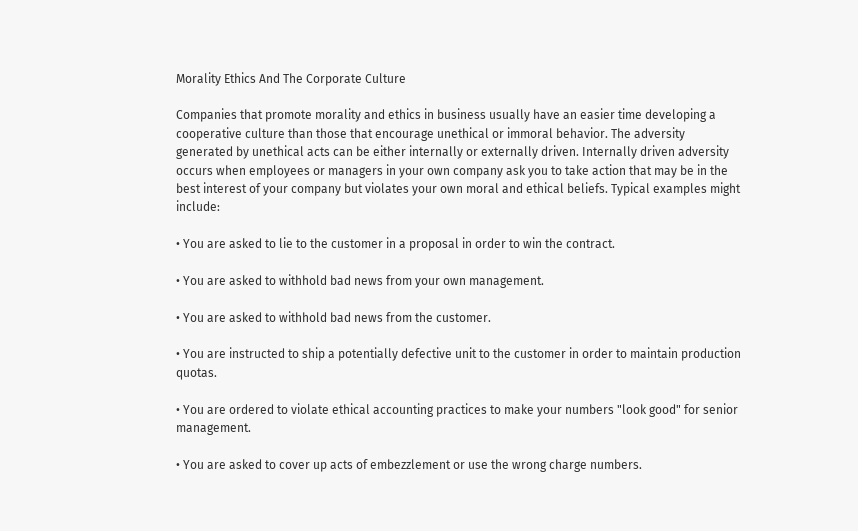Morality Ethics And The Corporate Culture

Companies that promote morality and ethics in business usually have an easier time developing a cooperative culture than those that encourage unethical or immoral behavior. The adversity generated by unethical acts can be either internally or externally driven. Internally driven adversity occurs when employees or managers in your own company ask you to take action that may be in the best interest of your company but violates your own moral and ethical beliefs. Typical examples might include:

• You are asked to lie to the customer in a proposal in order to win the contract.

• You are asked to withhold bad news from your own management.

• You are asked to withhold bad news from the customer.

• You are instructed to ship a potentially defective unit to the customer in order to maintain production quotas.

• You are ordered to violate ethical accounting practices to make your numbers "look good" for senior management.

• You are asked to cover up acts of embezzlement or use the wrong charge numbers.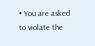• You are asked to violate the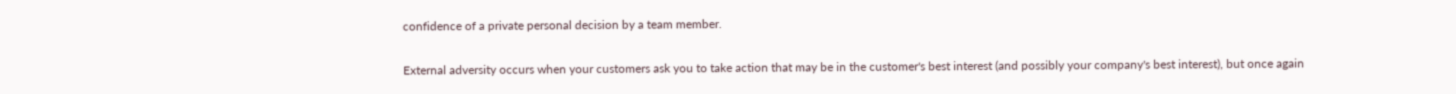confidence of a private personal decision by a team member.

External adversity occurs when your customers ask you to take action that may be in the customer's best interest (and possibly your company's best interest), but once again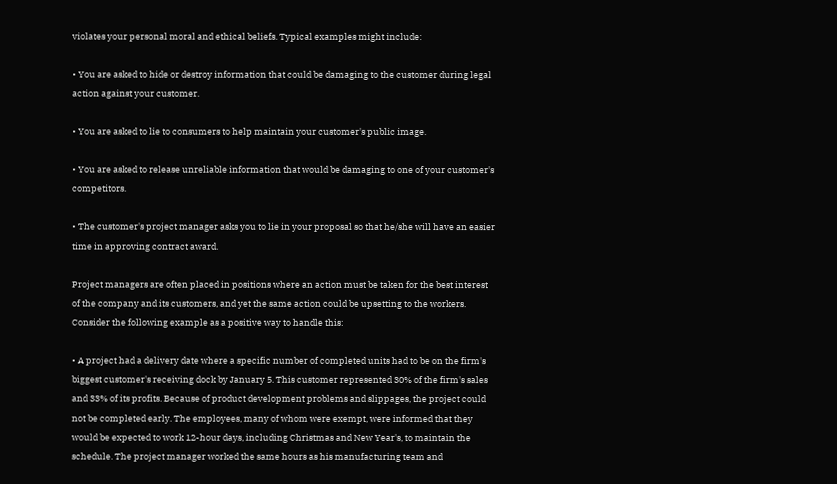violates your personal moral and ethical beliefs. Typical examples might include:

• You are asked to hide or destroy information that could be damaging to the customer during legal action against your customer.

• You are asked to lie to consumers to help maintain your customer's public image.

• You are asked to release unreliable information that would be damaging to one of your customer's competitors.

• The customer's project manager asks you to lie in your proposal so that he/she will have an easier time in approving contract award.

Project managers are often placed in positions where an action must be taken for the best interest of the company and its customers, and yet the same action could be upsetting to the workers. Consider the following example as a positive way to handle this:

• A project had a delivery date where a specific number of completed units had to be on the firm's biggest customer's receiving dock by January 5. This customer represented 30% of the firm's sales and 33% of its profits. Because of product development problems and slippages, the project could not be completed early. The employees, many of whom were exempt, were informed that they would be expected to work 12-hour days, including Christmas and New Year's, to maintain the schedule. The project manager worked the same hours as his manufacturing team and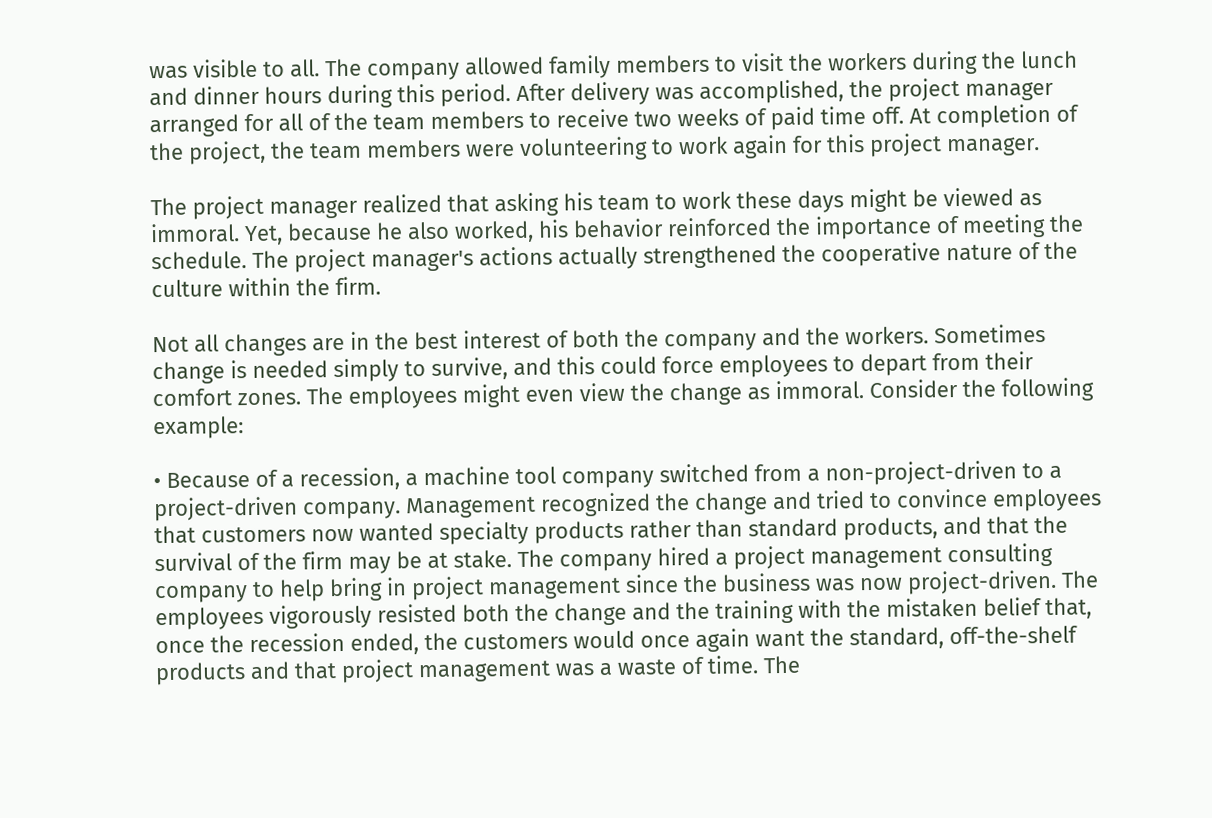was visible to all. The company allowed family members to visit the workers during the lunch and dinner hours during this period. After delivery was accomplished, the project manager arranged for all of the team members to receive two weeks of paid time off. At completion of the project, the team members were volunteering to work again for this project manager.

The project manager realized that asking his team to work these days might be viewed as immoral. Yet, because he also worked, his behavior reinforced the importance of meeting the schedule. The project manager's actions actually strengthened the cooperative nature of the culture within the firm.

Not all changes are in the best interest of both the company and the workers. Sometimes change is needed simply to survive, and this could force employees to depart from their comfort zones. The employees might even view the change as immoral. Consider the following example:

• Because of a recession, a machine tool company switched from a non-project-driven to a project-driven company. Management recognized the change and tried to convince employees that customers now wanted specialty products rather than standard products, and that the survival of the firm may be at stake. The company hired a project management consulting company to help bring in project management since the business was now project-driven. The employees vigorously resisted both the change and the training with the mistaken belief that, once the recession ended, the customers would once again want the standard, off-the-shelf products and that project management was a waste of time. The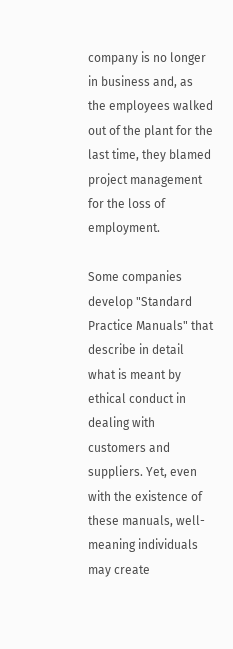company is no longer in business and, as the employees walked out of the plant for the last time, they blamed project management for the loss of employment.

Some companies develop "Standard Practice Manuals" that describe in detail what is meant by ethical conduct in dealing with customers and suppliers. Yet, even with the existence of these manuals, well-meaning individuals may create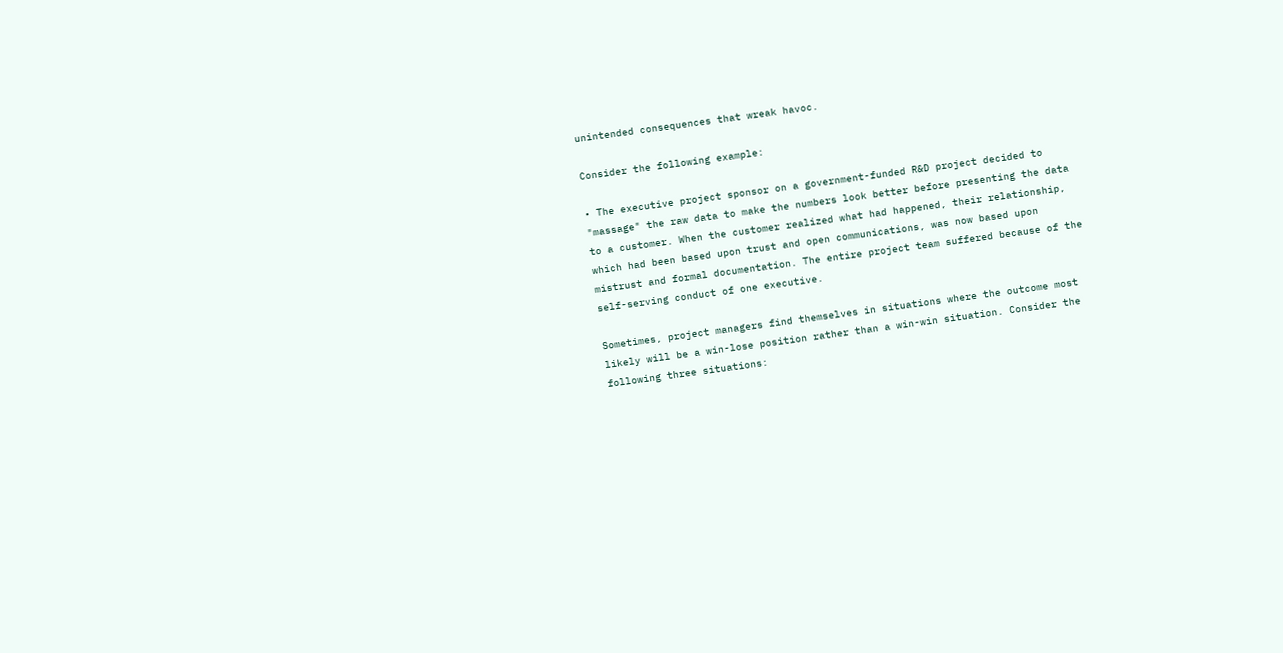unintended consequences that wreak havoc.

Consider the following example:

• The executive project sponsor on a government-funded R&D project decided to "massage" the raw data to make the numbers look better before presenting the data to a customer. When the customer realized what had happened, their relationship, which had been based upon trust and open communications, was now based upon mistrust and formal documentation. The entire project team suffered because of the self-serving conduct of one executive.

Sometimes, project managers find themselves in situations where the outcome most likely will be a win-lose position rather than a win-win situation. Consider the following three situations: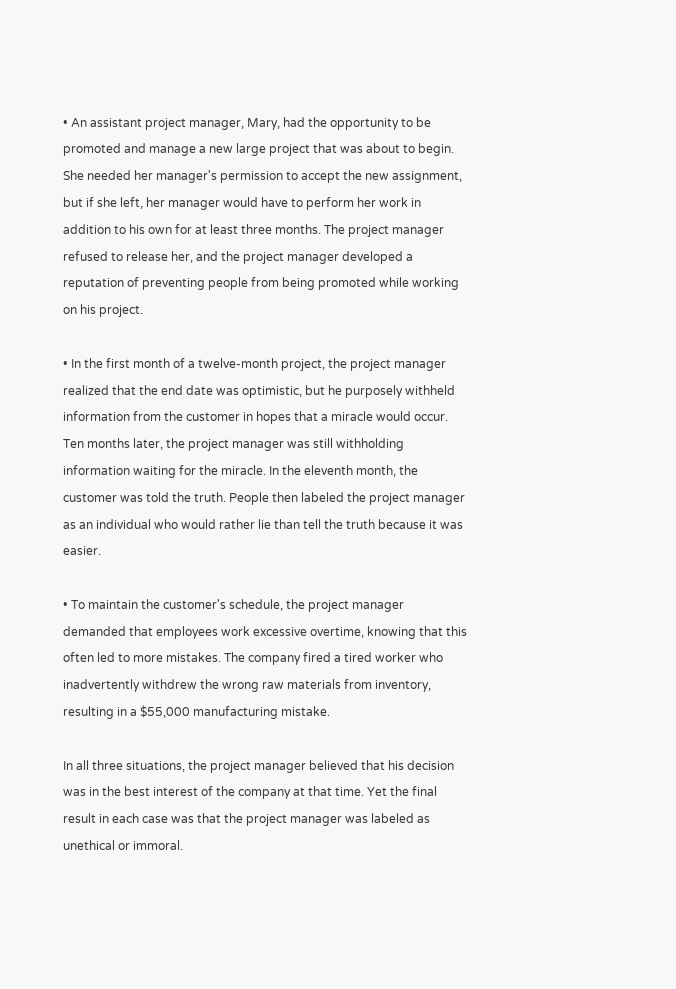• An assistant project manager, Mary, had the opportunity to be promoted and manage a new large project that was about to begin. She needed her manager's permission to accept the new assignment, but if she left, her manager would have to perform her work in addition to his own for at least three months. The project manager refused to release her, and the project manager developed a reputation of preventing people from being promoted while working on his project.

• In the first month of a twelve-month project, the project manager realized that the end date was optimistic, but he purposely withheld information from the customer in hopes that a miracle would occur. Ten months later, the project manager was still withholding information waiting for the miracle. In the eleventh month, the customer was told the truth. People then labeled the project manager as an individual who would rather lie than tell the truth because it was easier.

• To maintain the customer's schedule, the project manager demanded that employees work excessive overtime, knowing that this often led to more mistakes. The company fired a tired worker who inadvertently withdrew the wrong raw materials from inventory, resulting in a $55,000 manufacturing mistake.

In all three situations, the project manager believed that his decision was in the best interest of the company at that time. Yet the final result in each case was that the project manager was labeled as unethical or immoral.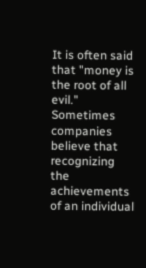It is often said that "money is the root of all evil." Sometimes companies believe that recognizing the achievements of an individual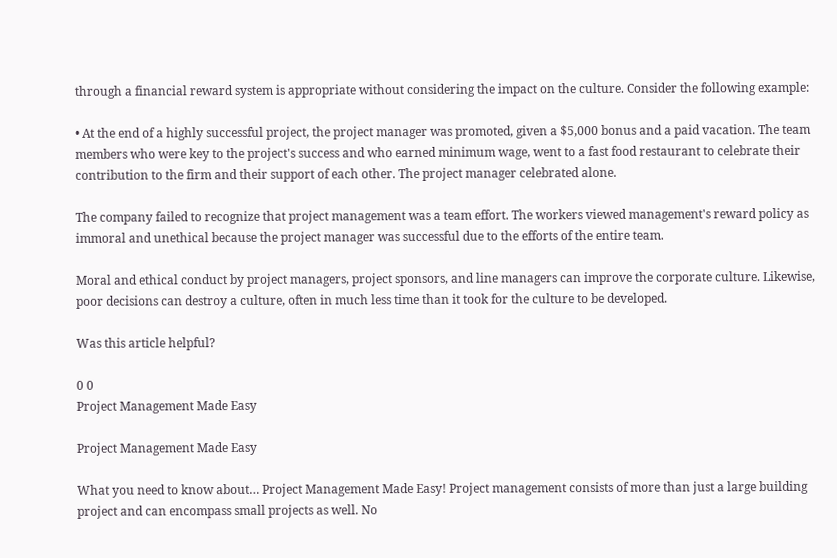through a financial reward system is appropriate without considering the impact on the culture. Consider the following example:

• At the end of a highly successful project, the project manager was promoted, given a $5,000 bonus and a paid vacation. The team members who were key to the project's success and who earned minimum wage, went to a fast food restaurant to celebrate their contribution to the firm and their support of each other. The project manager celebrated alone.

The company failed to recognize that project management was a team effort. The workers viewed management's reward policy as immoral and unethical because the project manager was successful due to the efforts of the entire team.

Moral and ethical conduct by project managers, project sponsors, and line managers can improve the corporate culture. Likewise, poor decisions can destroy a culture, often in much less time than it took for the culture to be developed.

Was this article helpful?

0 0
Project Management Made Easy

Project Management Made Easy

What you need to know about… Project Management Made Easy! Project management consists of more than just a large building project and can encompass small projects as well. No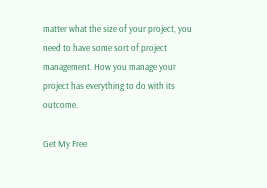matter what the size of your project, you need to have some sort of project management. How you manage your project has everything to do with its outcome.

Get My Free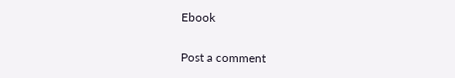Ebook

Post a comment